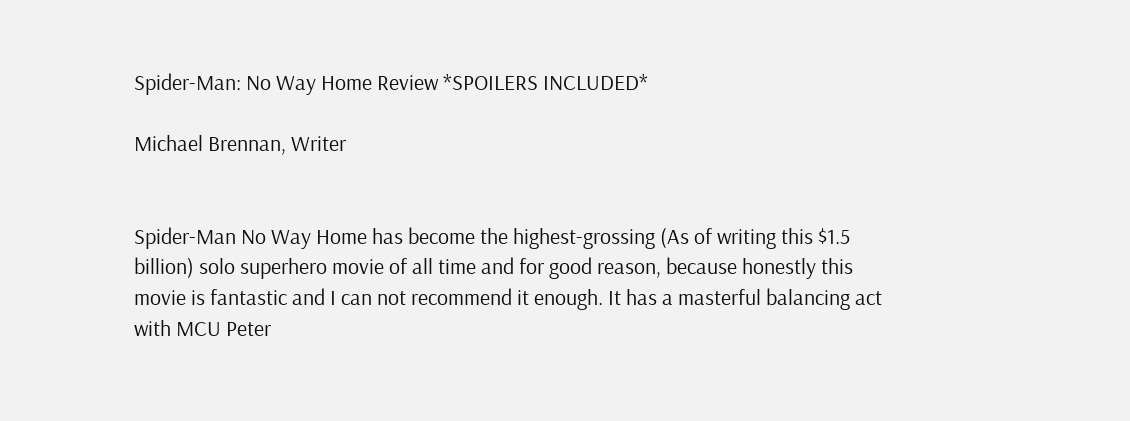Spider-Man: No Way Home Review *SPOILERS INCLUDED*

Michael Brennan, Writer


Spider-Man No Way Home has become the highest-grossing (As of writing this $1.5 billion) solo superhero movie of all time and for good reason, because honestly this movie is fantastic and I can not recommend it enough. It has a masterful balancing act with MCU Peter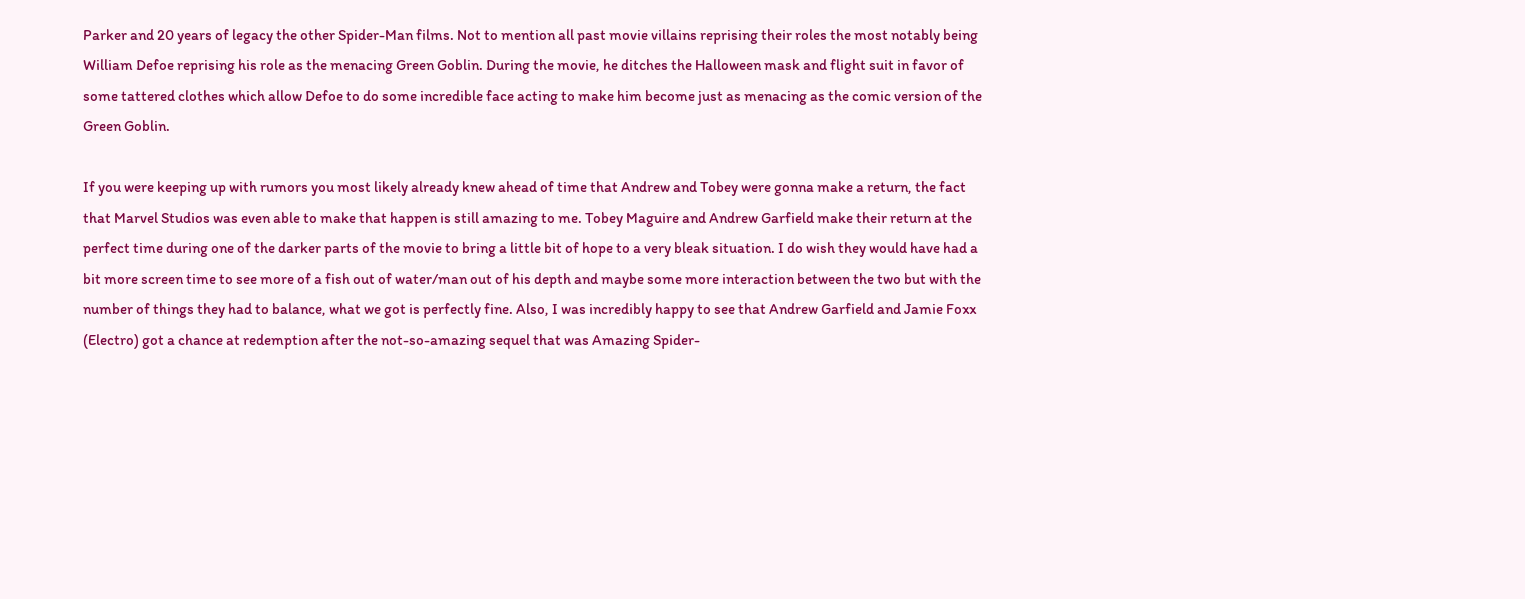Parker and 20 years of legacy the other Spider-Man films. Not to mention all past movie villains reprising their roles the most notably being William Defoe reprising his role as the menacing Green Goblin. During the movie, he ditches the Halloween mask and flight suit in favor of some tattered clothes which allow Defoe to do some incredible face acting to make him become just as menacing as the comic version of the Green Goblin.

If you were keeping up with rumors you most likely already knew ahead of time that Andrew and Tobey were gonna make a return, the fact that Marvel Studios was even able to make that happen is still amazing to me. Tobey Maguire and Andrew Garfield make their return at the perfect time during one of the darker parts of the movie to bring a little bit of hope to a very bleak situation. I do wish they would have had a bit more screen time to see more of a fish out of water/man out of his depth and maybe some more interaction between the two but with the number of things they had to balance, what we got is perfectly fine. Also, I was incredibly happy to see that Andrew Garfield and Jamie Foxx (Electro) got a chance at redemption after the not-so-amazing sequel that was Amazing Spider-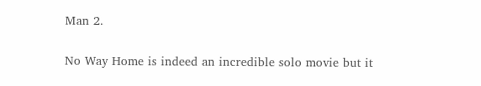Man 2.

No Way Home is indeed an incredible solo movie but it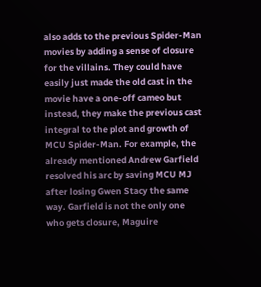also adds to the previous Spider-Man movies by adding a sense of closure for the villains. They could have easily just made the old cast in the movie have a one-off cameo but instead, they make the previous cast integral to the plot and growth of MCU Spider-Man. For example, the already mentioned Andrew Garfield resolved his arc by saving MCU MJ after losing Gwen Stacy the same way. Garfield is not the only one who gets closure, Maguire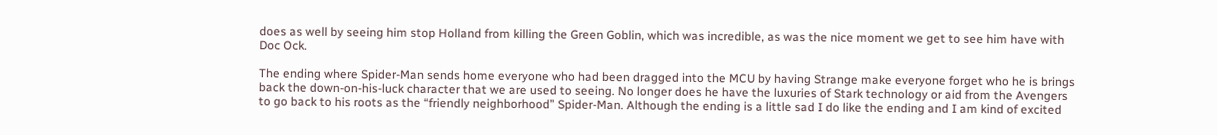does as well by seeing him stop Holland from killing the Green Goblin, which was incredible, as was the nice moment we get to see him have with Doc Ock.

The ending where Spider-Man sends home everyone who had been dragged into the MCU by having Strange make everyone forget who he is brings back the down-on-his-luck character that we are used to seeing. No longer does he have the luxuries of Stark technology or aid from the Avengers to go back to his roots as the “friendly neighborhood” Spider-Man. Although the ending is a little sad I do like the ending and I am kind of excited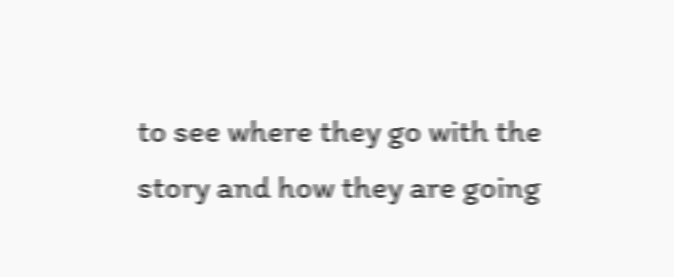to see where they go with the story and how they are going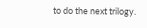to do the next trilogy.